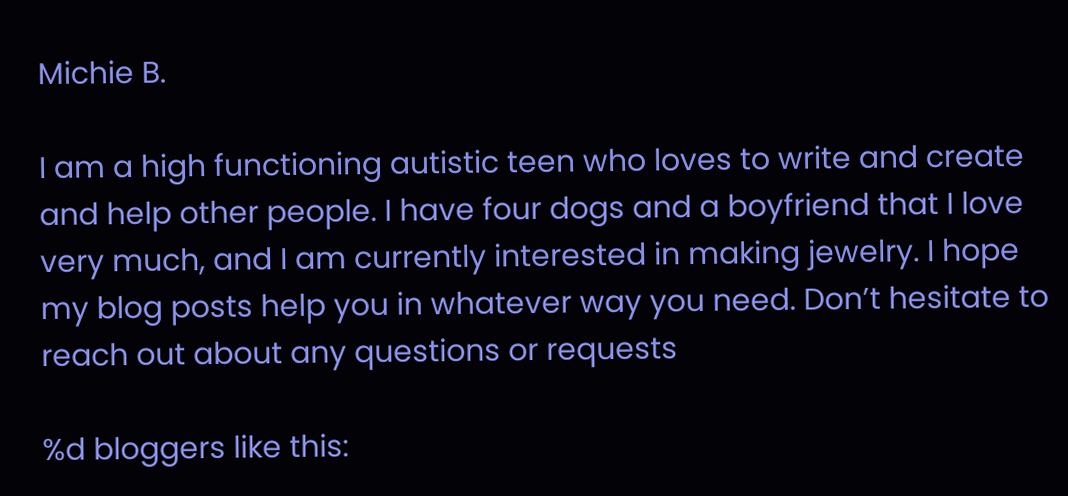Michie B.

I am a high functioning autistic teen who loves to write and create and help other people. I have four dogs and a boyfriend that I love very much, and I am currently interested in making jewelry. I hope my blog posts help you in whatever way you need. Don’t hesitate to reach out about any questions or requests

%d bloggers like this: